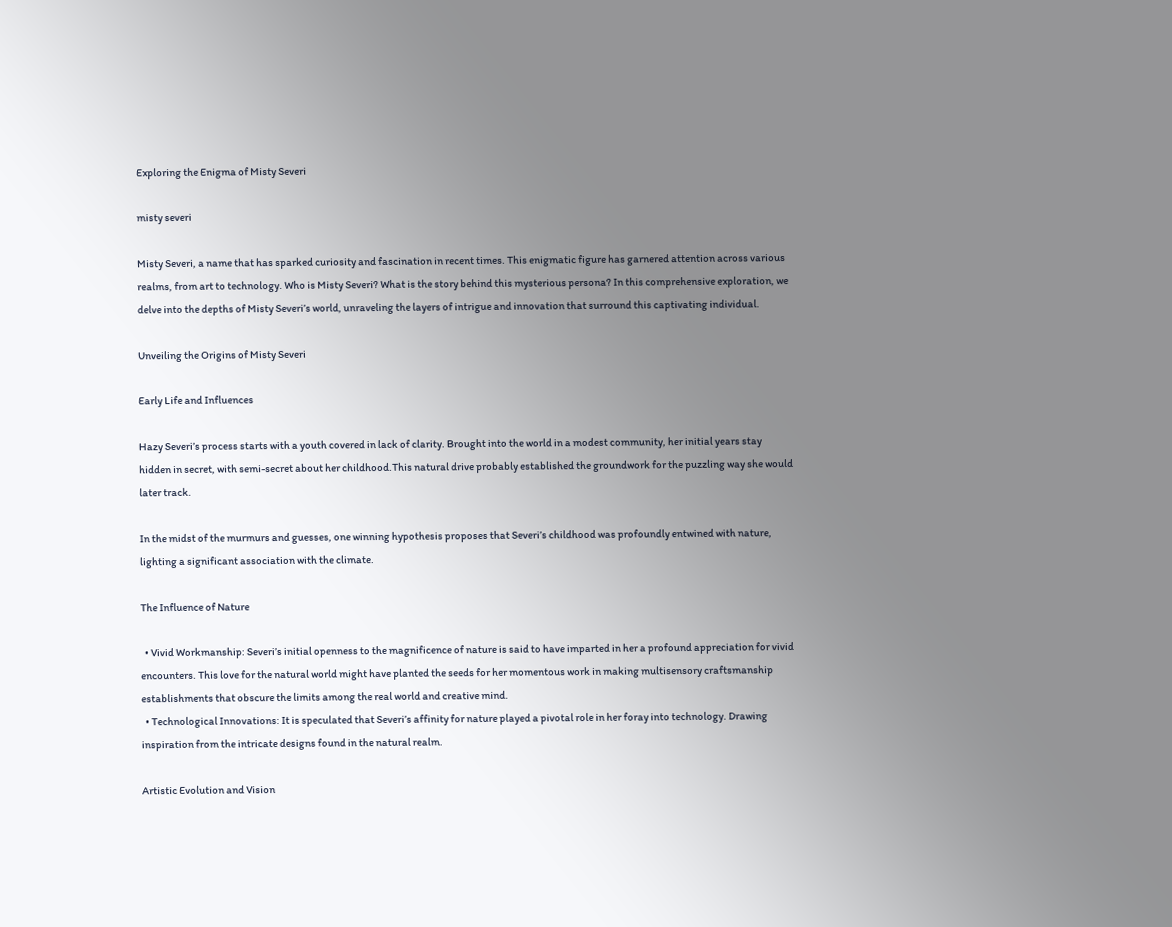Exploring the Enigma of Misty Severi

misty severi

Misty Severi, a name that has sparked curiosity and fascination in recent times. This enigmatic figure has garnered attention across various realms, from art to technology. Who is Misty Severi? What is the story behind this mysterious persona? In this comprehensive exploration, we delve into the depths of Misty Severi’s world, unraveling the layers of intrigue and innovation that surround this captivating individual.

Unveiling the Origins of Misty Severi

Early Life and Influences

Hazy Severi’s process starts with a youth covered in lack of clarity. Brought into the world in a modest community, her initial years stay hidden in secret, with semi-secret about her childhood.This natural drive probably established the groundwork for the puzzling way she would later track.

In the midst of the murmurs and guesses, one winning hypothesis proposes that Severi’s childhood was profoundly entwined with nature, lighting a significant association with the climate.

The Influence of Nature

  • Vivid Workmanship: Severi’s initial openness to the magnificence of nature is said to have imparted in her a profound appreciation for vivid encounters. This love for the natural world might have planted the seeds for her momentous work in making multisensory craftsmanship establishments that obscure the limits among the real world and creative mind.
  • Technological Innovations: It is speculated that Severi’s affinity for nature played a pivotal role in her foray into technology. Drawing inspiration from the intricate designs found in the natural realm.

Artistic Evolution and Vision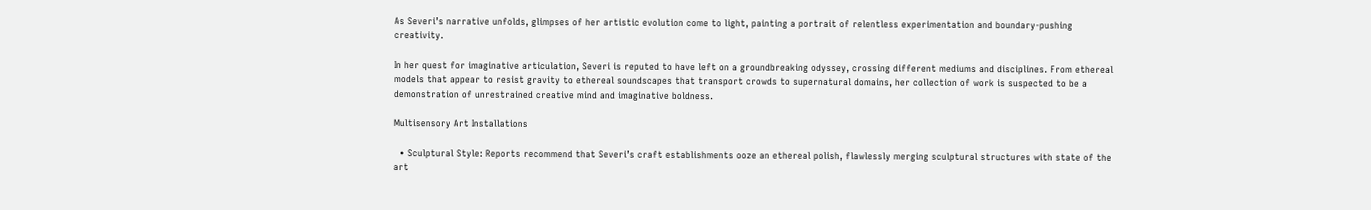As Severi’s narrative unfolds, glimpses of her artistic evolution come to light, painting a portrait of relentless experimentation and boundary-pushing creativity.

In her quest for imaginative articulation, Severi is reputed to have left on a groundbreaking odyssey, crossing different mediums and disciplines. From ethereal models that appear to resist gravity to ethereal soundscapes that transport crowds to supernatural domains, her collection of work is suspected to be a demonstration of unrestrained creative mind and imaginative boldness.

Multisensory Art Installations

  • Sculptural Style: Reports recommend that Severi’s craft establishments ooze an ethereal polish, flawlessly merging sculptural structures with state of the art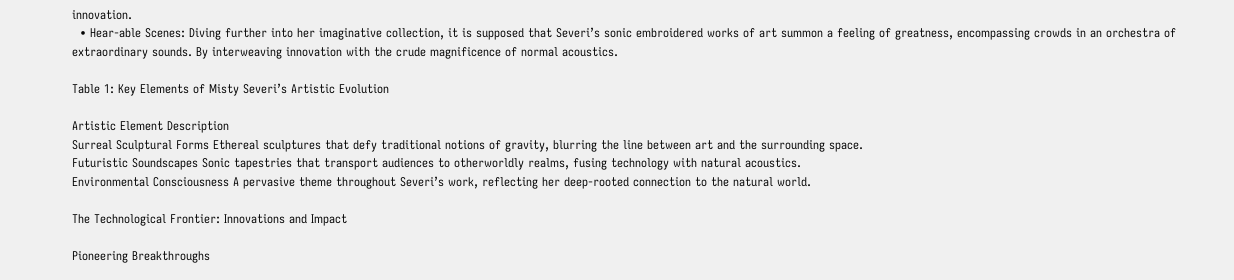innovation.
  • Hear-able Scenes: Diving further into her imaginative collection, it is supposed that Severi’s sonic embroidered works of art summon a feeling of greatness, encompassing crowds in an orchestra of extraordinary sounds. By interweaving innovation with the crude magnificence of normal acoustics.

Table 1: Key Elements of Misty Severi’s Artistic Evolution

Artistic Element Description
Surreal Sculptural Forms Ethereal sculptures that defy traditional notions of gravity, blurring the line between art and the surrounding space.
Futuristic Soundscapes Sonic tapestries that transport audiences to otherworldly realms, fusing technology with natural acoustics.
Environmental Consciousness A pervasive theme throughout Severi’s work, reflecting her deep-rooted connection to the natural world.

The Technological Frontier: Innovations and Impact

Pioneering Breakthroughs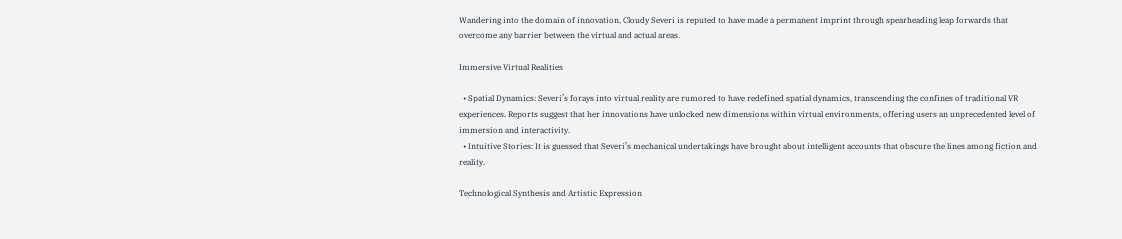Wandering into the domain of innovation, Cloudy Severi is reputed to have made a permanent imprint through spearheading leap forwards that overcome any barrier between the virtual and actual areas.

Immersive Virtual Realities

  • Spatial Dynamics: Severi’s forays into virtual reality are rumored to have redefined spatial dynamics, transcending the confines of traditional VR experiences. Reports suggest that her innovations have unlocked new dimensions within virtual environments, offering users an unprecedented level of immersion and interactivity.
  • Intuitive Stories: It is guessed that Severi’s mechanical undertakings have brought about intelligent accounts that obscure the lines among fiction and reality.

Technological Synthesis and Artistic Expression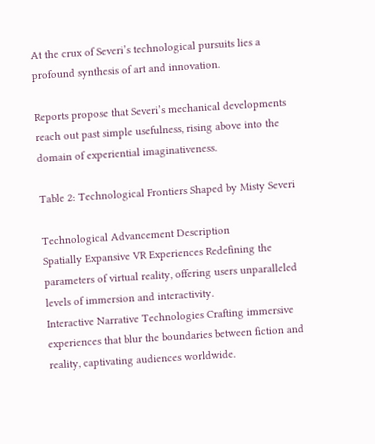At the crux of Severi’s technological pursuits lies a profound synthesis of art and innovation.

Reports propose that Severi’s mechanical developments reach out past simple usefulness, rising above into the domain of experiential imaginativeness.

Table 2: Technological Frontiers Shaped by Misty Severi

Technological Advancement Description
Spatially Expansive VR Experiences Redefining the parameters of virtual reality, offering users unparalleled levels of immersion and interactivity.
Interactive Narrative Technologies Crafting immersive experiences that blur the boundaries between fiction and reality, captivating audiences worldwide.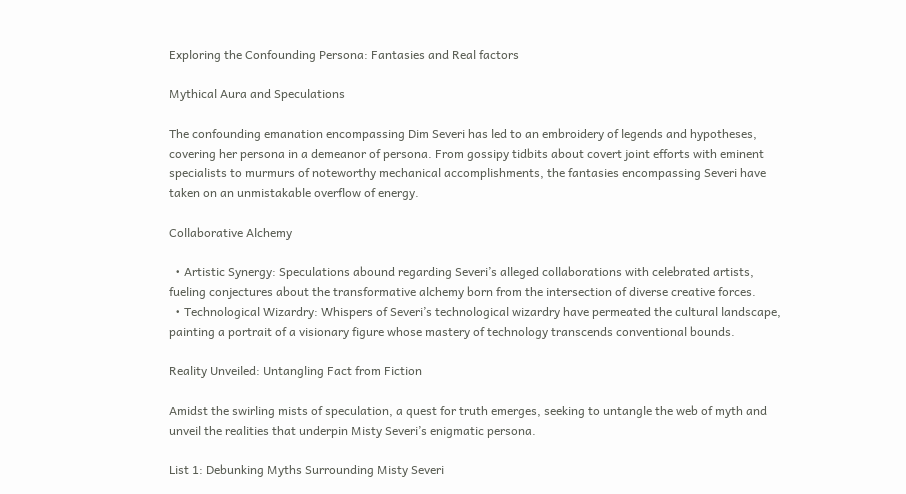Exploring the Confounding Persona: Fantasies and Real factors

Mythical Aura and Speculations

The confounding emanation encompassing Dim Severi has led to an embroidery of legends and hypotheses, covering her persona in a demeanor of persona. From gossipy tidbits about covert joint efforts with eminent specialists to murmurs of noteworthy mechanical accomplishments, the fantasies encompassing Severi have taken on an unmistakable overflow of energy.

Collaborative Alchemy

  • Artistic Synergy: Speculations abound regarding Severi’s alleged collaborations with celebrated artists, fueling conjectures about the transformative alchemy born from the intersection of diverse creative forces.
  • Technological Wizardry: Whispers of Severi’s technological wizardry have permeated the cultural landscape, painting a portrait of a visionary figure whose mastery of technology transcends conventional bounds.

Reality Unveiled: Untangling Fact from Fiction

Amidst the swirling mists of speculation, a quest for truth emerges, seeking to untangle the web of myth and unveil the realities that underpin Misty Severi’s enigmatic persona.

List 1: Debunking Myths Surrounding Misty Severi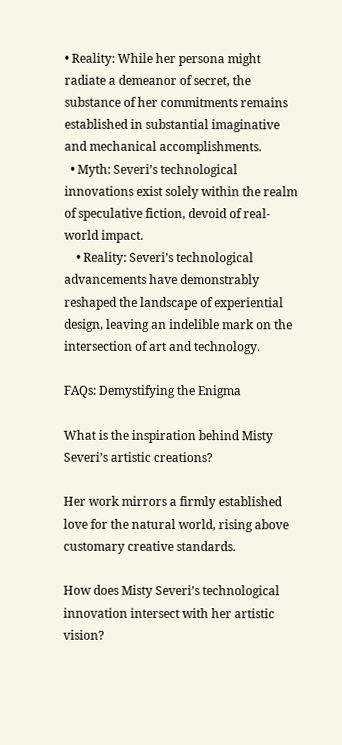• Reality: While her persona might radiate a demeanor of secret, the substance of her commitments remains established in substantial imaginative and mechanical accomplishments.
  • Myth: Severi’s technological innovations exist solely within the realm of speculative fiction, devoid of real-world impact.
    • Reality: Severi’s technological advancements have demonstrably reshaped the landscape of experiential design, leaving an indelible mark on the intersection of art and technology.

FAQs: Demystifying the Enigma

What is the inspiration behind Misty Severi’s artistic creations?

Her work mirrors a firmly established love for the natural world, rising above customary creative standards.

How does Misty Severi’s technological innovation intersect with her artistic vision?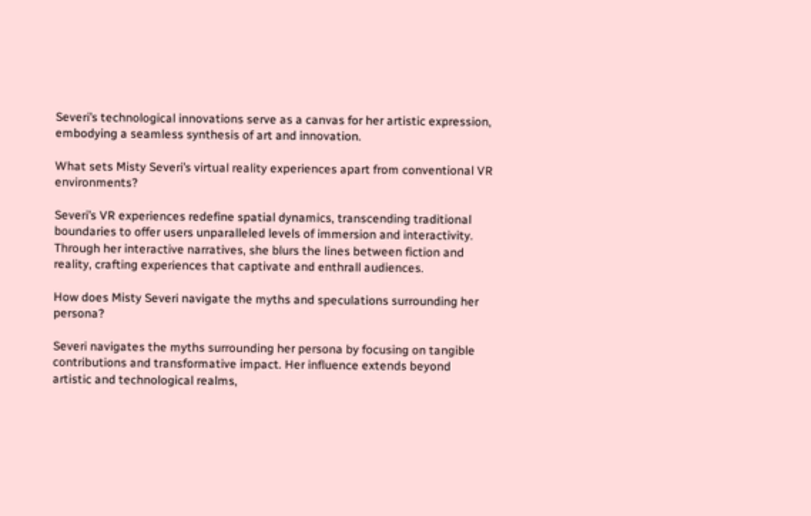Severi’s technological innovations serve as a canvas for her artistic expression, embodying a seamless synthesis of art and innovation.

What sets Misty Severi’s virtual reality experiences apart from conventional VR environments?

Severi’s VR experiences redefine spatial dynamics, transcending traditional boundaries to offer users unparalleled levels of immersion and interactivity. Through her interactive narratives, she blurs the lines between fiction and reality, crafting experiences that captivate and enthrall audiences.

How does Misty Severi navigate the myths and speculations surrounding her persona?

Severi navigates the myths surrounding her persona by focusing on tangible contributions and transformative impact. Her influence extends beyond artistic and technological realms,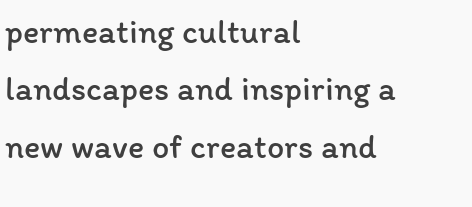permeating cultural landscapes and inspiring a new wave of creators and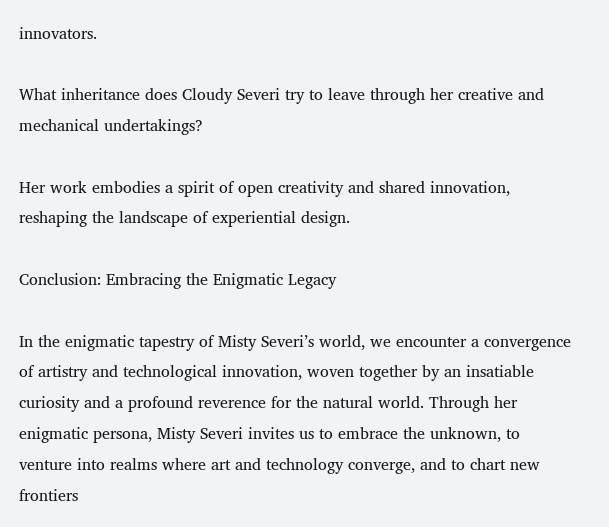innovators.

What inheritance does Cloudy Severi try to leave through her creative and mechanical undertakings?

Her work embodies a spirit of open creativity and shared innovation, reshaping the landscape of experiential design.

Conclusion: Embracing the Enigmatic Legacy

In the enigmatic tapestry of Misty Severi’s world, we encounter a convergence of artistry and technological innovation, woven together by an insatiable curiosity and a profound reverence for the natural world. Through her enigmatic persona, Misty Severi invites us to embrace the unknown, to venture into realms where art and technology converge, and to chart new frontiers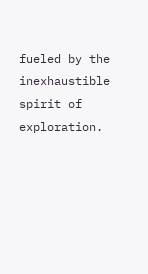fueled by the inexhaustible spirit of exploration.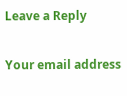Leave a Reply

Your email address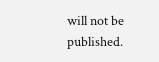will not be published.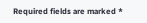Required fields are marked *